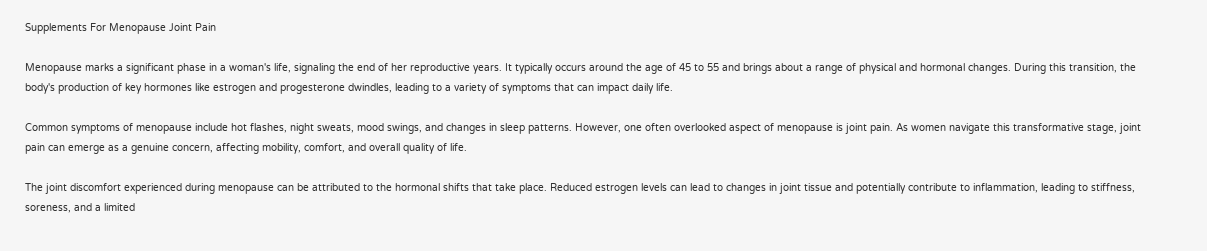Supplements For Menopause Joint Pain

Menopause marks a significant phase in a woman's life, signaling the end of her reproductive years. It typically occurs around the age of 45 to 55 and brings about a range of physical and hormonal changes. During this transition, the body's production of key hormones like estrogen and progesterone dwindles, leading to a variety of symptoms that can impact daily life.

Common symptoms of menopause include hot flashes, night sweats, mood swings, and changes in sleep patterns. However, one often overlooked aspect of menopause is joint pain. As women navigate this transformative stage, joint pain can emerge as a genuine concern, affecting mobility, comfort, and overall quality of life.

The joint discomfort experienced during menopause can be attributed to the hormonal shifts that take place. Reduced estrogen levels can lead to changes in joint tissue and potentially contribute to inflammation, leading to stiffness, soreness, and a limited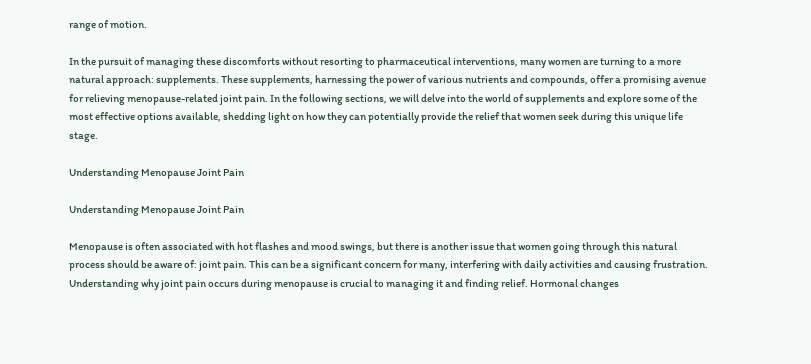range of motion.

In the pursuit of managing these discomforts without resorting to pharmaceutical interventions, many women are turning to a more natural approach: supplements. These supplements, harnessing the power of various nutrients and compounds, offer a promising avenue for relieving menopause-related joint pain. In the following sections, we will delve into the world of supplements and explore some of the most effective options available, shedding light on how they can potentially provide the relief that women seek during this unique life stage.

Understanding Menopause Joint Pain

Understanding Menopause Joint Pain

Menopause is often associated with hot flashes and mood swings, but there is another issue that women going through this natural process should be aware of: joint pain. This can be a significant concern for many, interfering with daily activities and causing frustration. Understanding why joint pain occurs during menopause is crucial to managing it and finding relief. Hormonal changes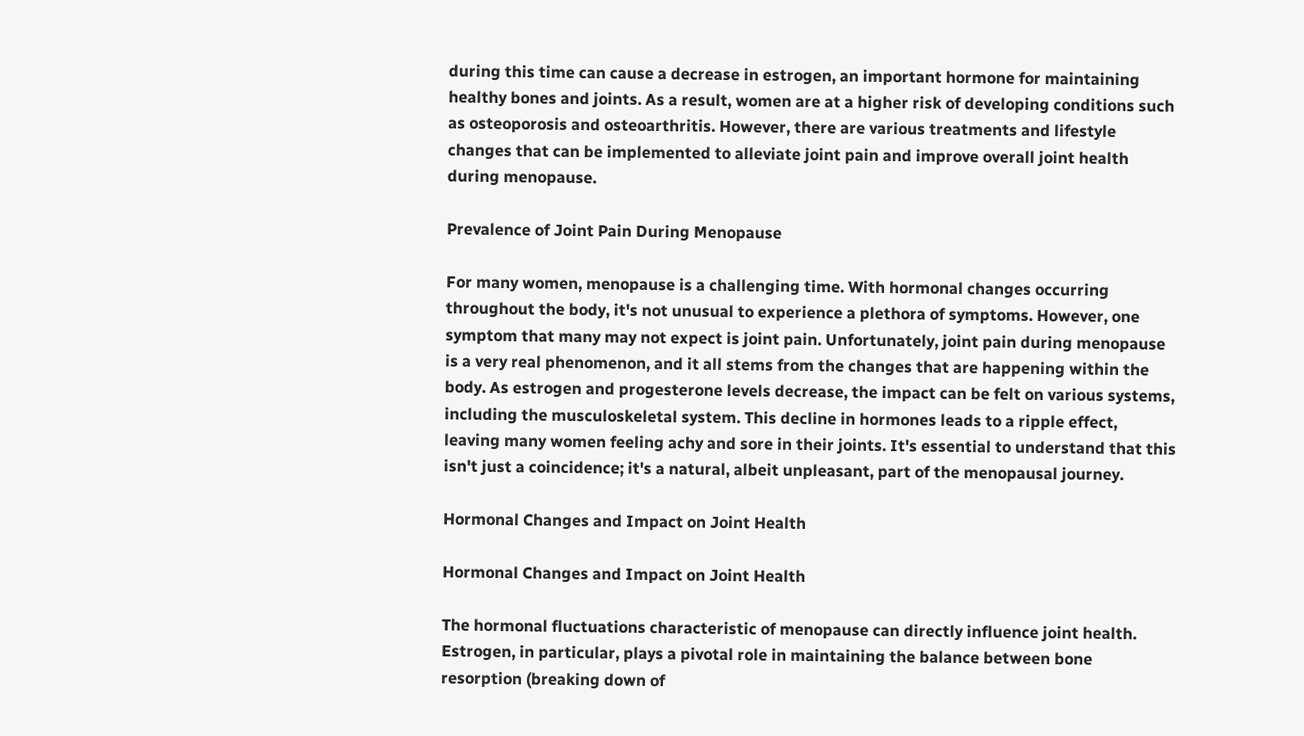during this time can cause a decrease in estrogen, an important hormone for maintaining healthy bones and joints. As a result, women are at a higher risk of developing conditions such as osteoporosis and osteoarthritis. However, there are various treatments and lifestyle changes that can be implemented to alleviate joint pain and improve overall joint health during menopause.

Prevalence of Joint Pain During Menopause

For many women, menopause is a challenging time. With hormonal changes occurring throughout the body, it's not unusual to experience a plethora of symptoms. However, one symptom that many may not expect is joint pain. Unfortunately, joint pain during menopause is a very real phenomenon, and it all stems from the changes that are happening within the body. As estrogen and progesterone levels decrease, the impact can be felt on various systems, including the musculoskeletal system. This decline in hormones leads to a ripple effect, leaving many women feeling achy and sore in their joints. It's essential to understand that this isn't just a coincidence; it's a natural, albeit unpleasant, part of the menopausal journey.

Hormonal Changes and Impact on Joint Health

Hormonal Changes and Impact on Joint Health

The hormonal fluctuations characteristic of menopause can directly influence joint health. Estrogen, in particular, plays a pivotal role in maintaining the balance between bone resorption (breaking down of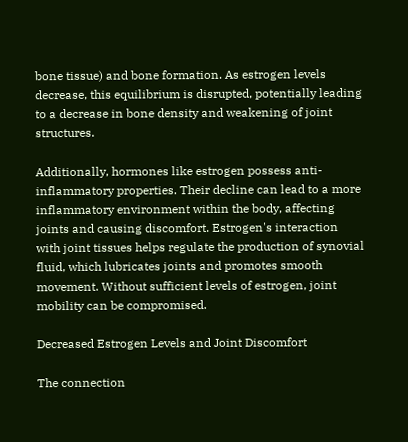bone tissue) and bone formation. As estrogen levels decrease, this equilibrium is disrupted, potentially leading to a decrease in bone density and weakening of joint structures.

Additionally, hormones like estrogen possess anti-inflammatory properties. Their decline can lead to a more inflammatory environment within the body, affecting joints and causing discomfort. Estrogen's interaction with joint tissues helps regulate the production of synovial fluid, which lubricates joints and promotes smooth movement. Without sufficient levels of estrogen, joint mobility can be compromised.

Decreased Estrogen Levels and Joint Discomfort

The connection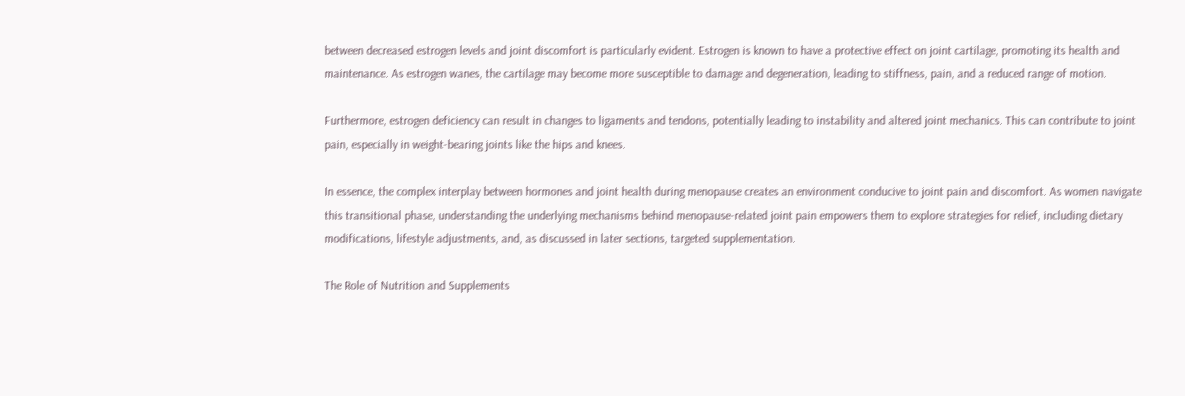between decreased estrogen levels and joint discomfort is particularly evident. Estrogen is known to have a protective effect on joint cartilage, promoting its health and maintenance. As estrogen wanes, the cartilage may become more susceptible to damage and degeneration, leading to stiffness, pain, and a reduced range of motion.

Furthermore, estrogen deficiency can result in changes to ligaments and tendons, potentially leading to instability and altered joint mechanics. This can contribute to joint pain, especially in weight-bearing joints like the hips and knees.

In essence, the complex interplay between hormones and joint health during menopause creates an environment conducive to joint pain and discomfort. As women navigate this transitional phase, understanding the underlying mechanisms behind menopause-related joint pain empowers them to explore strategies for relief, including dietary modifications, lifestyle adjustments, and, as discussed in later sections, targeted supplementation.

The Role of Nutrition and Supplements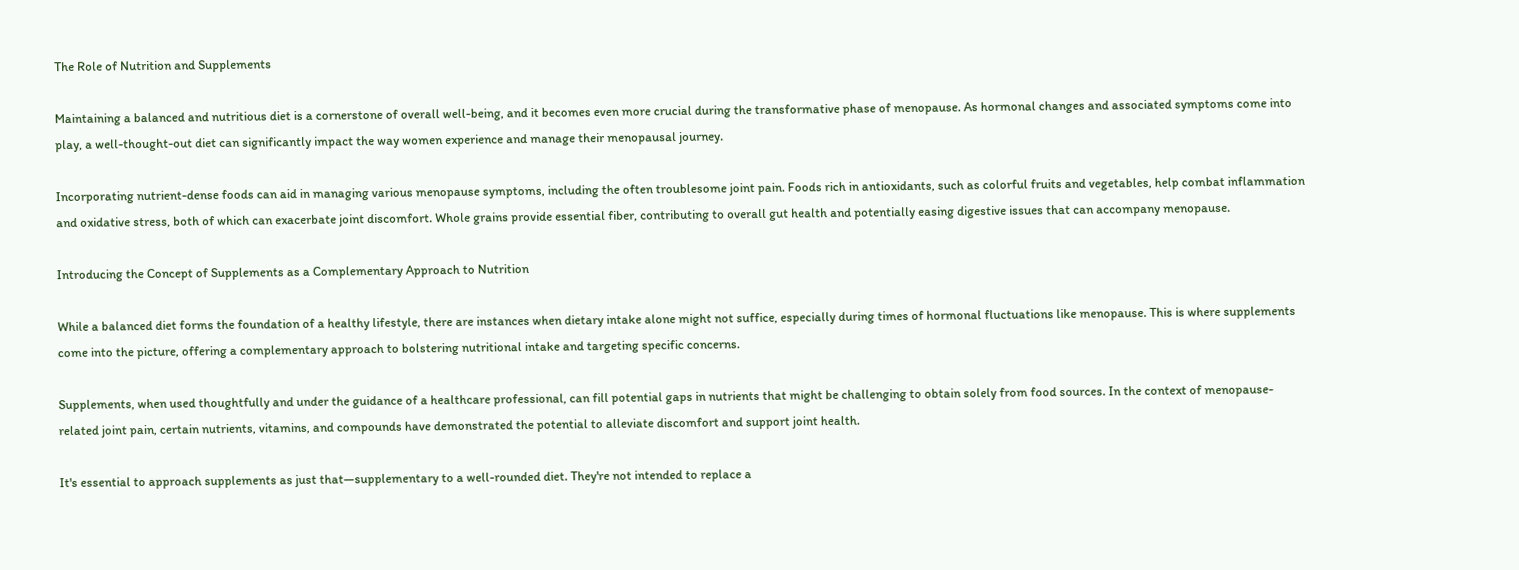The Role of Nutrition and Supplements

Maintaining a balanced and nutritious diet is a cornerstone of overall well-being, and it becomes even more crucial during the transformative phase of menopause. As hormonal changes and associated symptoms come into play, a well-thought-out diet can significantly impact the way women experience and manage their menopausal journey.

Incorporating nutrient-dense foods can aid in managing various menopause symptoms, including the often troublesome joint pain. Foods rich in antioxidants, such as colorful fruits and vegetables, help combat inflammation and oxidative stress, both of which can exacerbate joint discomfort. Whole grains provide essential fiber, contributing to overall gut health and potentially easing digestive issues that can accompany menopause.

Introducing the Concept of Supplements as a Complementary Approach to Nutrition

While a balanced diet forms the foundation of a healthy lifestyle, there are instances when dietary intake alone might not suffice, especially during times of hormonal fluctuations like menopause. This is where supplements come into the picture, offering a complementary approach to bolstering nutritional intake and targeting specific concerns.

Supplements, when used thoughtfully and under the guidance of a healthcare professional, can fill potential gaps in nutrients that might be challenging to obtain solely from food sources. In the context of menopause-related joint pain, certain nutrients, vitamins, and compounds have demonstrated the potential to alleviate discomfort and support joint health.

It's essential to approach supplements as just that—supplementary to a well-rounded diet. They're not intended to replace a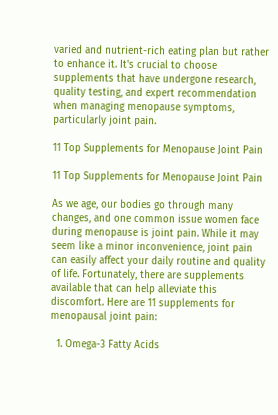varied and nutrient-rich eating plan but rather to enhance it. It's crucial to choose supplements that have undergone research, quality testing, and expert recommendation when managing menopause symptoms, particularly joint pain.

11 Top Supplements for Menopause Joint Pain

11 Top Supplements for Menopause Joint Pain

As we age, our bodies go through many changes, and one common issue women face during menopause is joint pain. While it may seem like a minor inconvenience, joint pain can easily affect your daily routine and quality of life. Fortunately, there are supplements available that can help alleviate this discomfort. Here are 11 supplements for menopausal joint pain:

  1. Omega-3 Fatty Acids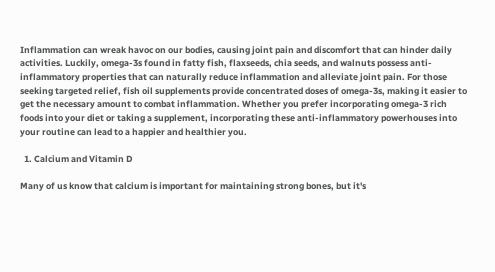Inflammation can wreak havoc on our bodies, causing joint pain and discomfort that can hinder daily activities. Luckily, omega-3s found in fatty fish, flaxseeds, chia seeds, and walnuts possess anti-inflammatory properties that can naturally reduce inflammation and alleviate joint pain. For those seeking targeted relief, fish oil supplements provide concentrated doses of omega-3s, making it easier to get the necessary amount to combat inflammation. Whether you prefer incorporating omega-3 rich foods into your diet or taking a supplement, incorporating these anti-inflammatory powerhouses into your routine can lead to a happier and healthier you.

  1. Calcium and Vitamin D

Many of us know that calcium is important for maintaining strong bones, but it's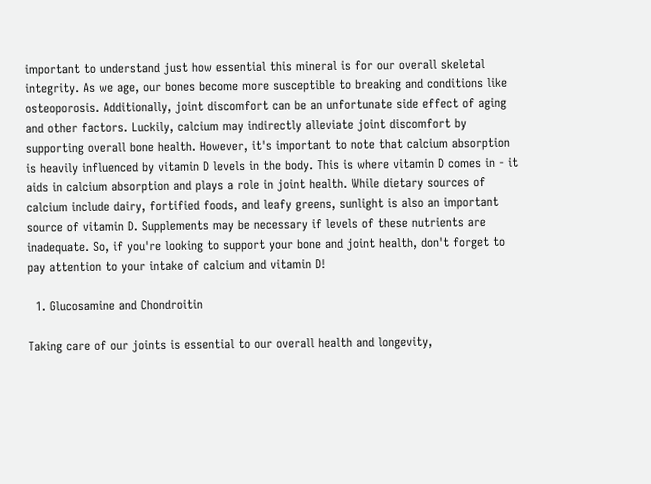important to understand just how essential this mineral is for our overall skeletal integrity. As we age, our bones become more susceptible to breaking and conditions like osteoporosis. Additionally, joint discomfort can be an unfortunate side effect of aging and other factors. Luckily, calcium may indirectly alleviate joint discomfort by supporting overall bone health. However, it's important to note that calcium absorption is heavily influenced by vitamin D levels in the body. This is where vitamin D comes in - it aids in calcium absorption and plays a role in joint health. While dietary sources of calcium include dairy, fortified foods, and leafy greens, sunlight is also an important source of vitamin D. Supplements may be necessary if levels of these nutrients are inadequate. So, if you're looking to support your bone and joint health, don't forget to pay attention to your intake of calcium and vitamin D!

  1. Glucosamine and Chondroitin

Taking care of our joints is essential to our overall health and longevity,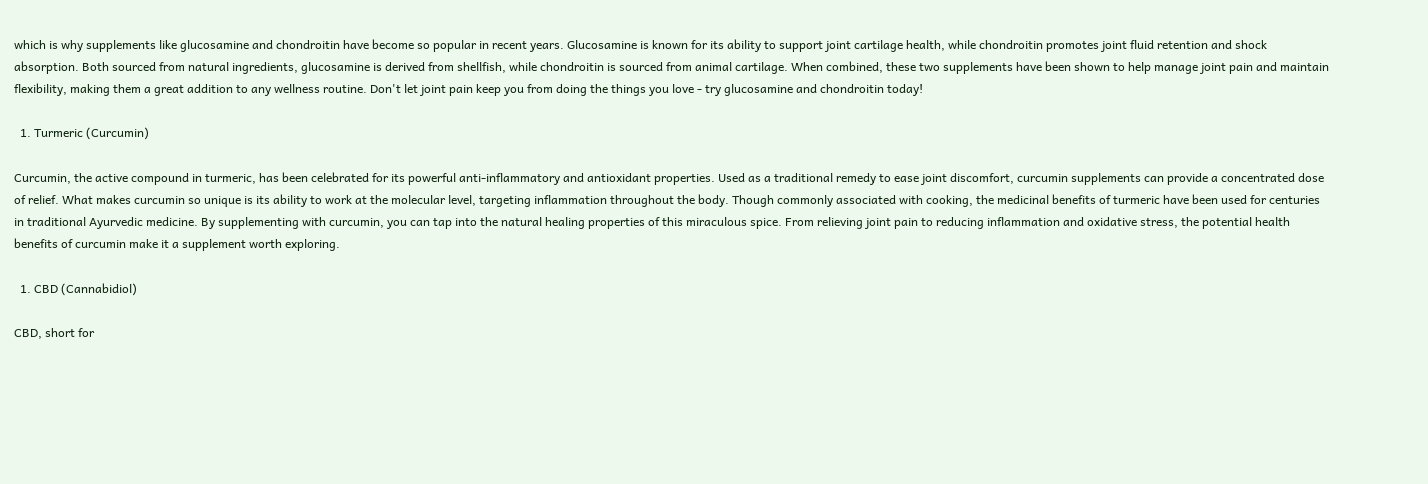which is why supplements like glucosamine and chondroitin have become so popular in recent years. Glucosamine is known for its ability to support joint cartilage health, while chondroitin promotes joint fluid retention and shock absorption. Both sourced from natural ingredients, glucosamine is derived from shellfish, while chondroitin is sourced from animal cartilage. When combined, these two supplements have been shown to help manage joint pain and maintain flexibility, making them a great addition to any wellness routine. Don't let joint pain keep you from doing the things you love - try glucosamine and chondroitin today!

  1. Turmeric (Curcumin)

Curcumin, the active compound in turmeric, has been celebrated for its powerful anti-inflammatory and antioxidant properties. Used as a traditional remedy to ease joint discomfort, curcumin supplements can provide a concentrated dose of relief. What makes curcumin so unique is its ability to work at the molecular level, targeting inflammation throughout the body. Though commonly associated with cooking, the medicinal benefits of turmeric have been used for centuries in traditional Ayurvedic medicine. By supplementing with curcumin, you can tap into the natural healing properties of this miraculous spice. From relieving joint pain to reducing inflammation and oxidative stress, the potential health benefits of curcumin make it a supplement worth exploring.

  1. CBD (Cannabidiol)

CBD, short for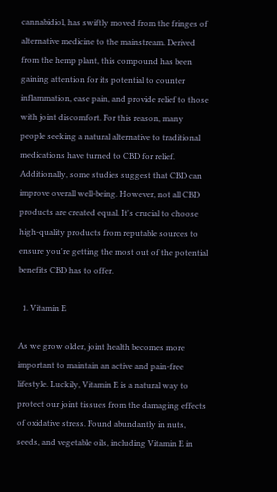cannabidiol, has swiftly moved from the fringes of alternative medicine to the mainstream. Derived from the hemp plant, this compound has been gaining attention for its potential to counter inflammation, ease pain, and provide relief to those with joint discomfort. For this reason, many people seeking a natural alternative to traditional medications have turned to CBD for relief. Additionally, some studies suggest that CBD can improve overall well-being. However, not all CBD products are created equal. It's crucial to choose high-quality products from reputable sources to ensure you're getting the most out of the potential benefits CBD has to offer.

  1. Vitamin E

As we grow older, joint health becomes more important to maintain an active and pain-free lifestyle. Luckily, Vitamin E is a natural way to protect our joint tissues from the damaging effects of oxidative stress. Found abundantly in nuts, seeds, and vegetable oils, including Vitamin E in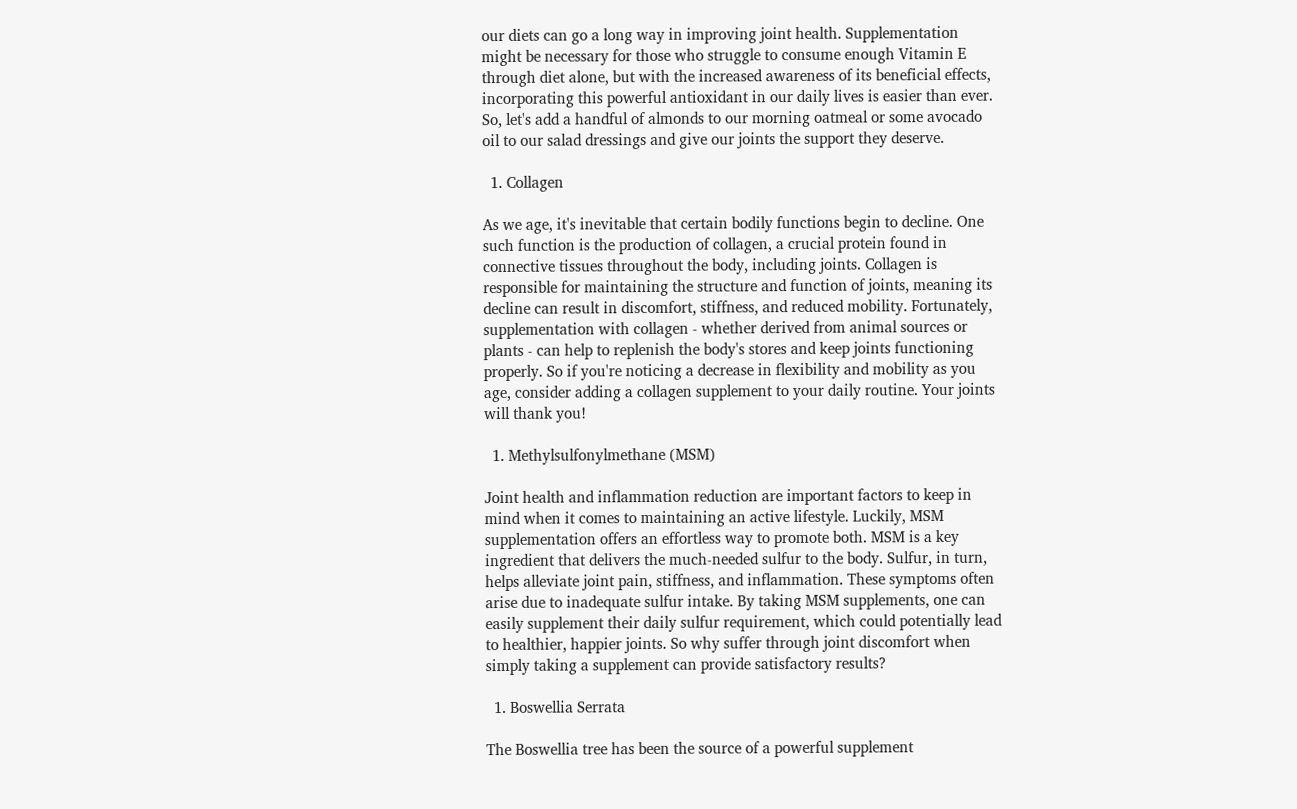our diets can go a long way in improving joint health. Supplementation might be necessary for those who struggle to consume enough Vitamin E through diet alone, but with the increased awareness of its beneficial effects, incorporating this powerful antioxidant in our daily lives is easier than ever. So, let's add a handful of almonds to our morning oatmeal or some avocado oil to our salad dressings and give our joints the support they deserve.

  1. Collagen

As we age, it's inevitable that certain bodily functions begin to decline. One such function is the production of collagen, a crucial protein found in connective tissues throughout the body, including joints. Collagen is responsible for maintaining the structure and function of joints, meaning its decline can result in discomfort, stiffness, and reduced mobility. Fortunately, supplementation with collagen - whether derived from animal sources or plants - can help to replenish the body's stores and keep joints functioning properly. So if you're noticing a decrease in flexibility and mobility as you age, consider adding a collagen supplement to your daily routine. Your joints will thank you!

  1. Methylsulfonylmethane (MSM)

Joint health and inflammation reduction are important factors to keep in mind when it comes to maintaining an active lifestyle. Luckily, MSM supplementation offers an effortless way to promote both. MSM is a key ingredient that delivers the much-needed sulfur to the body. Sulfur, in turn, helps alleviate joint pain, stiffness, and inflammation. These symptoms often arise due to inadequate sulfur intake. By taking MSM supplements, one can easily supplement their daily sulfur requirement, which could potentially lead to healthier, happier joints. So why suffer through joint discomfort when simply taking a supplement can provide satisfactory results?

  1. Boswellia Serrata

The Boswellia tree has been the source of a powerful supplement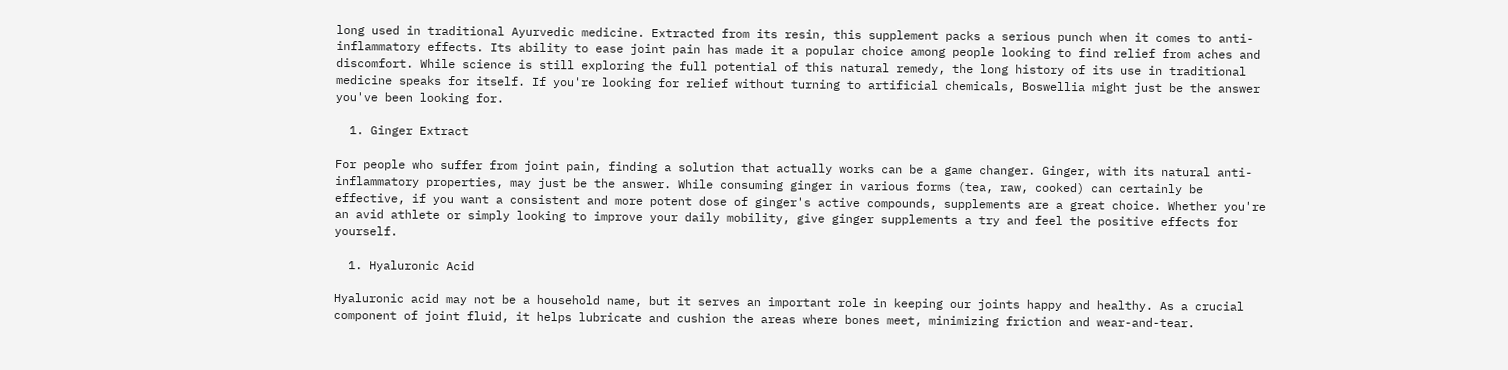long used in traditional Ayurvedic medicine. Extracted from its resin, this supplement packs a serious punch when it comes to anti-inflammatory effects. Its ability to ease joint pain has made it a popular choice among people looking to find relief from aches and discomfort. While science is still exploring the full potential of this natural remedy, the long history of its use in traditional medicine speaks for itself. If you're looking for relief without turning to artificial chemicals, Boswellia might just be the answer you've been looking for.

  1. Ginger Extract

For people who suffer from joint pain, finding a solution that actually works can be a game changer. Ginger, with its natural anti-inflammatory properties, may just be the answer. While consuming ginger in various forms (tea, raw, cooked) can certainly be effective, if you want a consistent and more potent dose of ginger's active compounds, supplements are a great choice. Whether you're an avid athlete or simply looking to improve your daily mobility, give ginger supplements a try and feel the positive effects for yourself.

  1. Hyaluronic Acid

Hyaluronic acid may not be a household name, but it serves an important role in keeping our joints happy and healthy. As a crucial component of joint fluid, it helps lubricate and cushion the areas where bones meet, minimizing friction and wear-and-tear.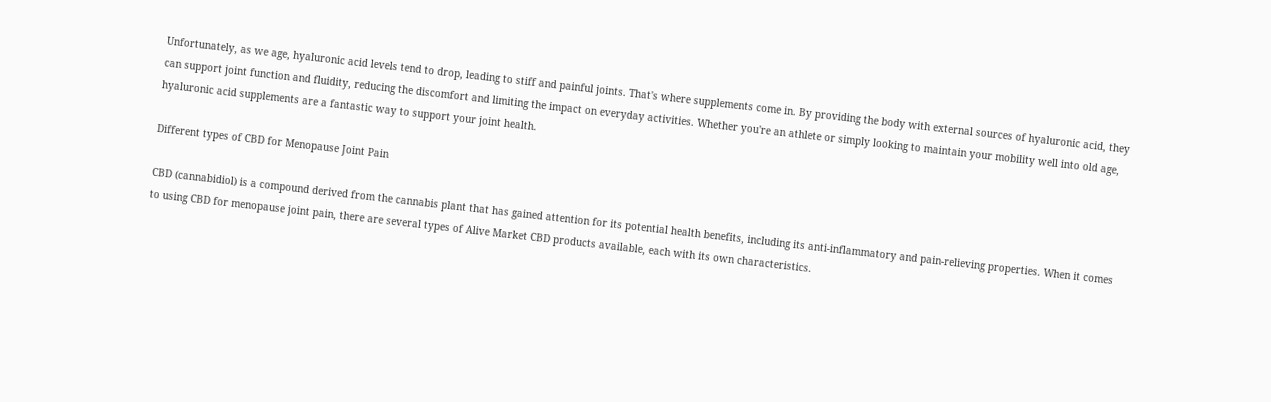Unfortunately, as we age, hyaluronic acid levels tend to drop, leading to stiff and painful joints. That's where supplements come in. By providing the body with external sources of hyaluronic acid, they can support joint function and fluidity, reducing the discomfort and limiting the impact on everyday activities. Whether you're an athlete or simply looking to maintain your mobility well into old age, hyaluronic acid supplements are a fantastic way to support your joint health.

Different types of CBD for Menopause Joint Pain

CBD (cannabidiol) is a compound derived from the cannabis plant that has gained attention for its potential health benefits, including its anti-inflammatory and pain-relieving properties. When it comes to using CBD for menopause joint pain, there are several types of Alive Market CBD products available, each with its own characteristics.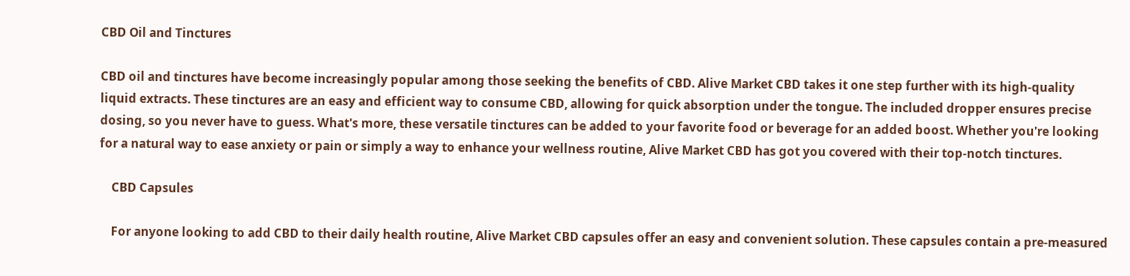CBD Oil and Tinctures

CBD oil and tinctures have become increasingly popular among those seeking the benefits of CBD. Alive Market CBD takes it one step further with its high-quality liquid extracts. These tinctures are an easy and efficient way to consume CBD, allowing for quick absorption under the tongue. The included dropper ensures precise dosing, so you never have to guess. What's more, these versatile tinctures can be added to your favorite food or beverage for an added boost. Whether you're looking for a natural way to ease anxiety or pain or simply a way to enhance your wellness routine, Alive Market CBD has got you covered with their top-notch tinctures.

    CBD Capsules

    For anyone looking to add CBD to their daily health routine, Alive Market CBD capsules offer an easy and convenient solution. These capsules contain a pre-measured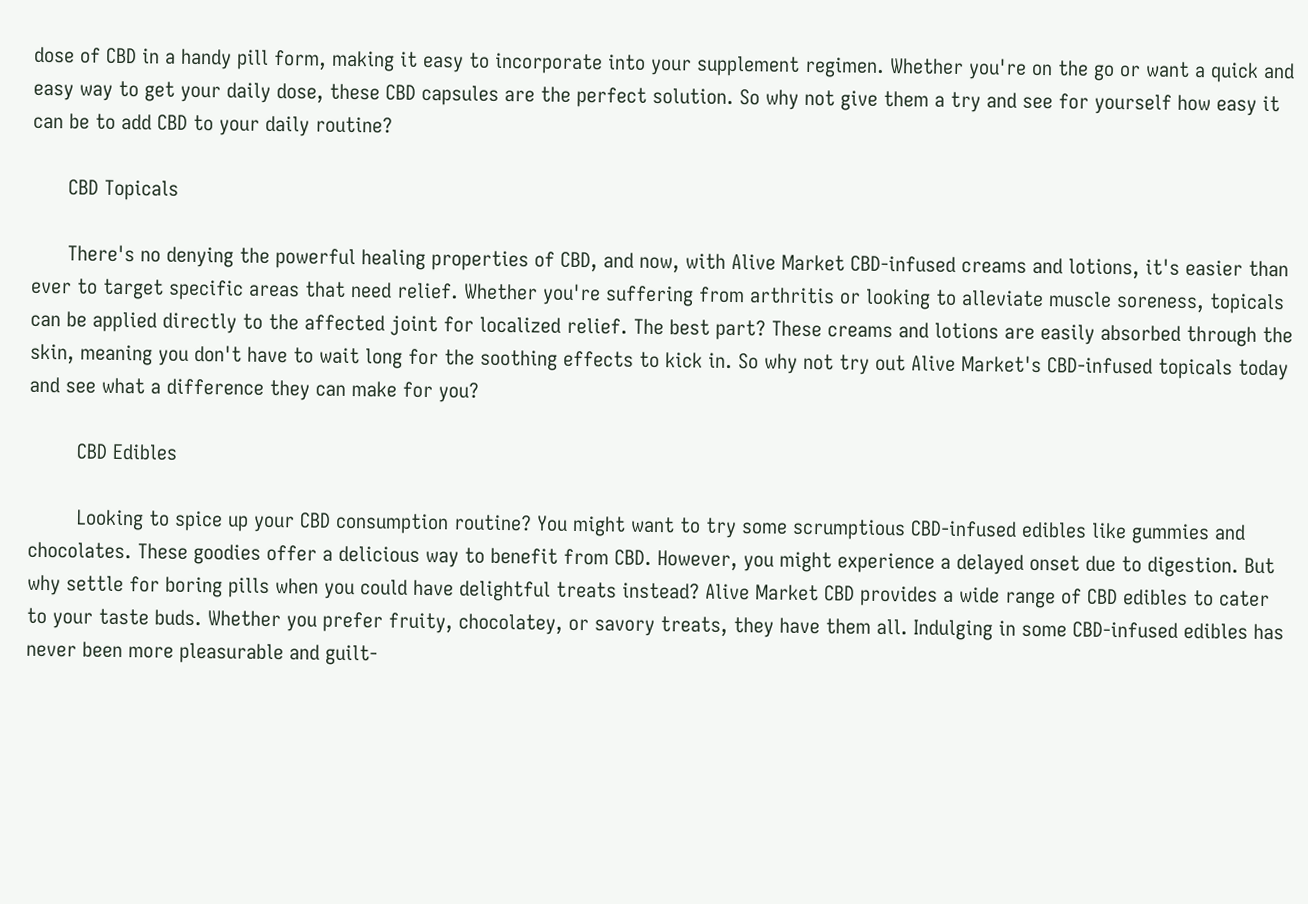dose of CBD in a handy pill form, making it easy to incorporate into your supplement regimen. Whether you're on the go or want a quick and easy way to get your daily dose, these CBD capsules are the perfect solution. So why not give them a try and see for yourself how easy it can be to add CBD to your daily routine?

      CBD Topicals

      There's no denying the powerful healing properties of CBD, and now, with Alive Market CBD-infused creams and lotions, it's easier than ever to target specific areas that need relief. Whether you're suffering from arthritis or looking to alleviate muscle soreness, topicals can be applied directly to the affected joint for localized relief. The best part? These creams and lotions are easily absorbed through the skin, meaning you don't have to wait long for the soothing effects to kick in. So why not try out Alive Market's CBD-infused topicals today and see what a difference they can make for you?

        CBD Edibles

        Looking to spice up your CBD consumption routine? You might want to try some scrumptious CBD-infused edibles like gummies and chocolates. These goodies offer a delicious way to benefit from CBD. However, you might experience a delayed onset due to digestion. But why settle for boring pills when you could have delightful treats instead? Alive Market CBD provides a wide range of CBD edibles to cater to your taste buds. Whether you prefer fruity, chocolatey, or savory treats, they have them all. Indulging in some CBD-infused edibles has never been more pleasurable and guilt-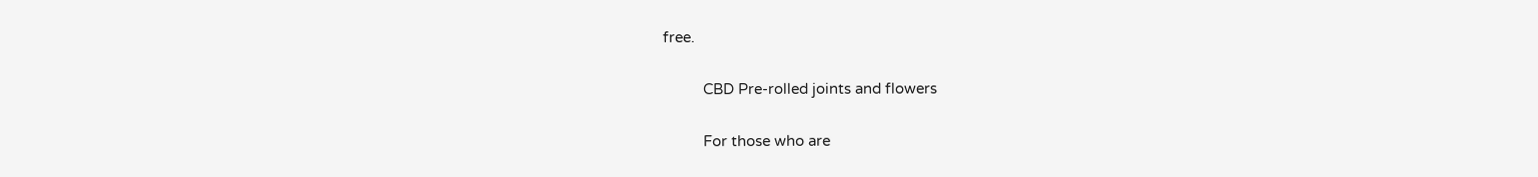free.

          CBD Pre-rolled joints and flowers

          For those who are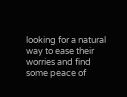looking for a natural way to ease their worries and find some peace of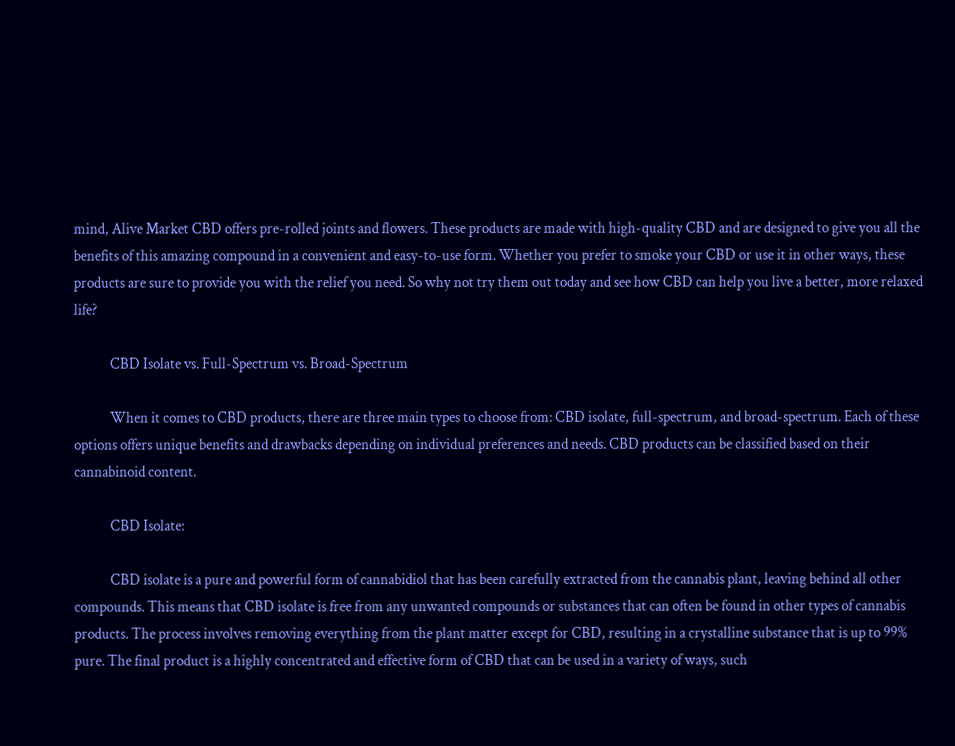mind, Alive Market CBD offers pre-rolled joints and flowers. These products are made with high-quality CBD and are designed to give you all the benefits of this amazing compound in a convenient and easy-to-use form. Whether you prefer to smoke your CBD or use it in other ways, these products are sure to provide you with the relief you need. So why not try them out today and see how CBD can help you live a better, more relaxed life?

            CBD Isolate vs. Full-Spectrum vs. Broad-Spectrum

            When it comes to CBD products, there are three main types to choose from: CBD isolate, full-spectrum, and broad-spectrum. Each of these options offers unique benefits and drawbacks depending on individual preferences and needs. CBD products can be classified based on their cannabinoid content.

            CBD Isolate:

            CBD isolate is a pure and powerful form of cannabidiol that has been carefully extracted from the cannabis plant, leaving behind all other compounds. This means that CBD isolate is free from any unwanted compounds or substances that can often be found in other types of cannabis products. The process involves removing everything from the plant matter except for CBD, resulting in a crystalline substance that is up to 99% pure. The final product is a highly concentrated and effective form of CBD that can be used in a variety of ways, such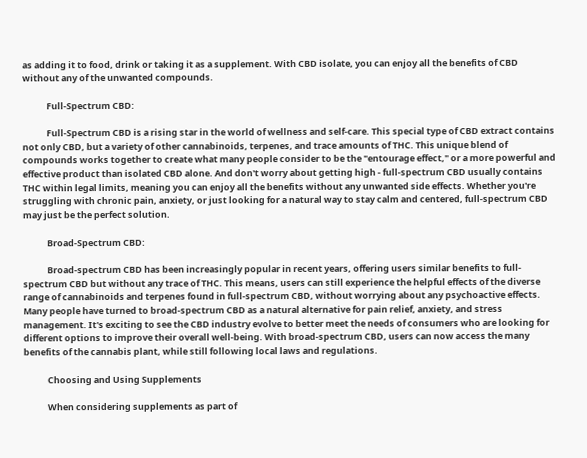as adding it to food, drink or taking it as a supplement. With CBD isolate, you can enjoy all the benefits of CBD without any of the unwanted compounds.

            Full-Spectrum CBD:

            Full-Spectrum CBD is a rising star in the world of wellness and self-care. This special type of CBD extract contains not only CBD, but a variety of other cannabinoids, terpenes, and trace amounts of THC. This unique blend of compounds works together to create what many people consider to be the "entourage effect," or a more powerful and effective product than isolated CBD alone. And don't worry about getting high - full-spectrum CBD usually contains THC within legal limits, meaning you can enjoy all the benefits without any unwanted side effects. Whether you're struggling with chronic pain, anxiety, or just looking for a natural way to stay calm and centered, full-spectrum CBD may just be the perfect solution.

            Broad-Spectrum CBD:

            Broad-spectrum CBD has been increasingly popular in recent years, offering users similar benefits to full-spectrum CBD but without any trace of THC. This means, users can still experience the helpful effects of the diverse range of cannabinoids and terpenes found in full-spectrum CBD, without worrying about any psychoactive effects. Many people have turned to broad-spectrum CBD as a natural alternative for pain relief, anxiety, and stress management. It's exciting to see the CBD industry evolve to better meet the needs of consumers who are looking for different options to improve their overall well-being. With broad-spectrum CBD, users can now access the many benefits of the cannabis plant, while still following local laws and regulations.

            Choosing and Using Supplements

            When considering supplements as part of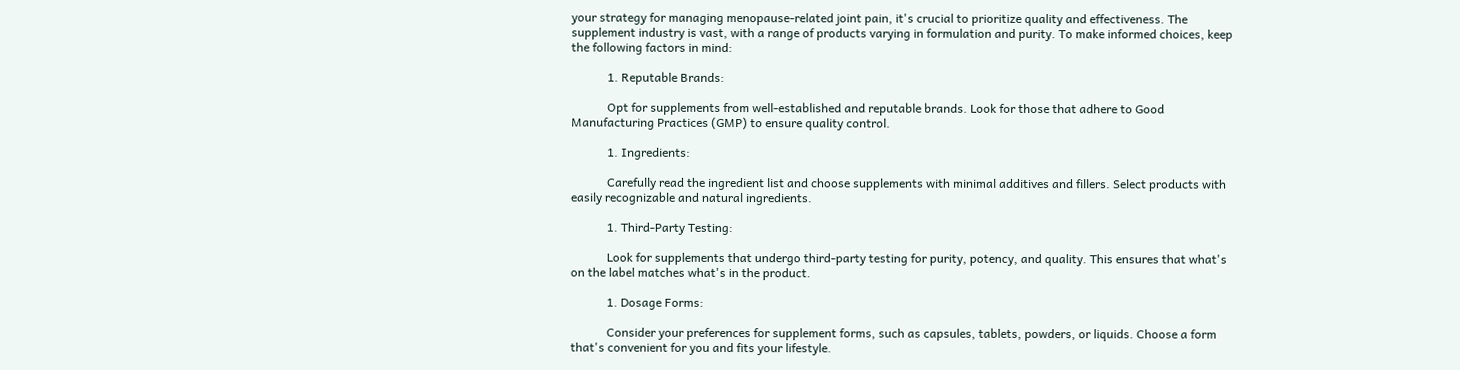your strategy for managing menopause-related joint pain, it's crucial to prioritize quality and effectiveness. The supplement industry is vast, with a range of products varying in formulation and purity. To make informed choices, keep the following factors in mind:

            1. Reputable Brands:

            Opt for supplements from well-established and reputable brands. Look for those that adhere to Good Manufacturing Practices (GMP) to ensure quality control.

            1. Ingredients:

            Carefully read the ingredient list and choose supplements with minimal additives and fillers. Select products with easily recognizable and natural ingredients.

            1. Third-Party Testing:

            Look for supplements that undergo third-party testing for purity, potency, and quality. This ensures that what's on the label matches what's in the product.

            1. Dosage Forms:

            Consider your preferences for supplement forms, such as capsules, tablets, powders, or liquids. Choose a form that's convenient for you and fits your lifestyle.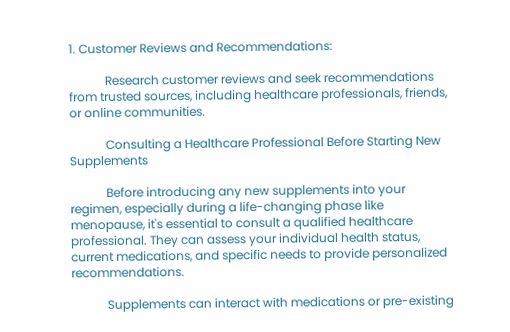1. Customer Reviews and Recommendations:

            Research customer reviews and seek recommendations from trusted sources, including healthcare professionals, friends, or online communities.

            Consulting a Healthcare Professional Before Starting New Supplements

            Before introducing any new supplements into your regimen, especially during a life-changing phase like menopause, it's essential to consult a qualified healthcare professional. They can assess your individual health status, current medications, and specific needs to provide personalized recommendations.

            Supplements can interact with medications or pre-existing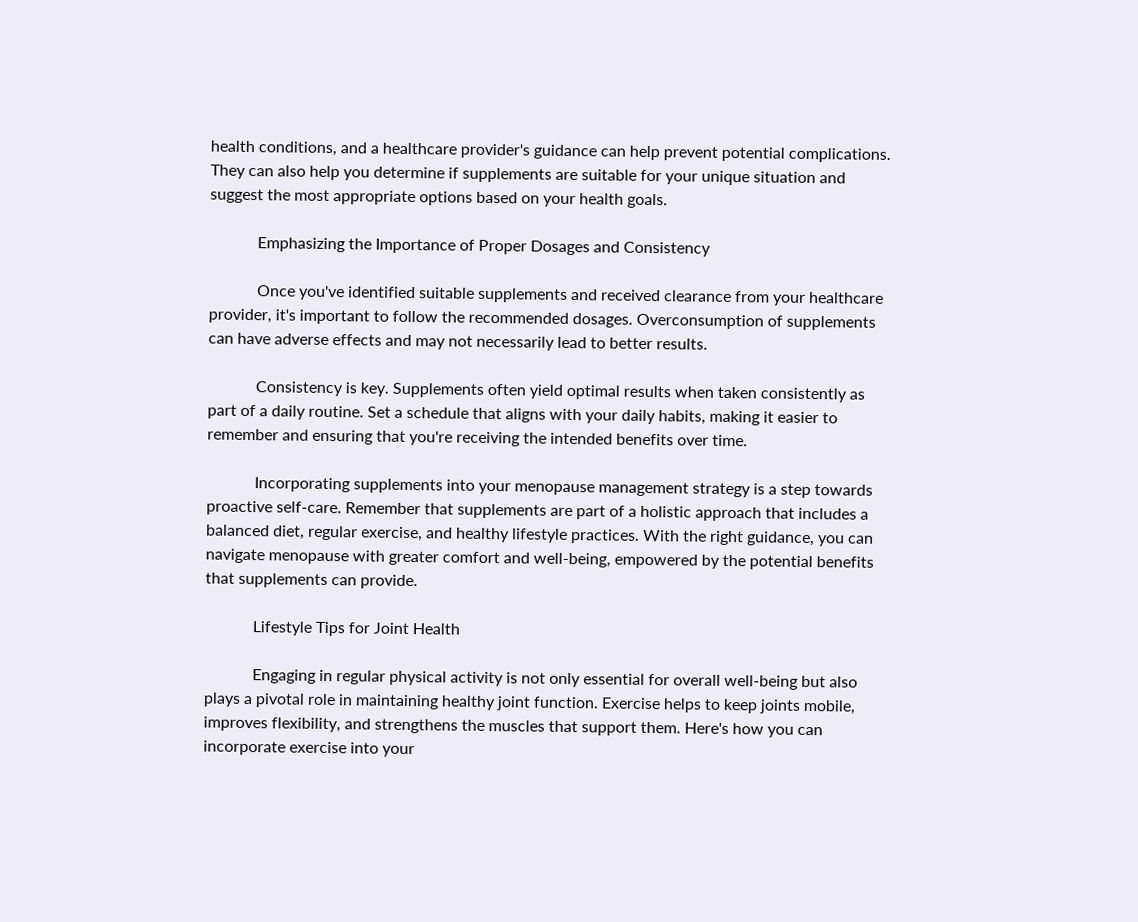health conditions, and a healthcare provider's guidance can help prevent potential complications. They can also help you determine if supplements are suitable for your unique situation and suggest the most appropriate options based on your health goals.

            Emphasizing the Importance of Proper Dosages and Consistency

            Once you've identified suitable supplements and received clearance from your healthcare provider, it's important to follow the recommended dosages. Overconsumption of supplements can have adverse effects and may not necessarily lead to better results.

            Consistency is key. Supplements often yield optimal results when taken consistently as part of a daily routine. Set a schedule that aligns with your daily habits, making it easier to remember and ensuring that you're receiving the intended benefits over time.

            Incorporating supplements into your menopause management strategy is a step towards proactive self-care. Remember that supplements are part of a holistic approach that includes a balanced diet, regular exercise, and healthy lifestyle practices. With the right guidance, you can navigate menopause with greater comfort and well-being, empowered by the potential benefits that supplements can provide.

            Lifestyle Tips for Joint Health

            Engaging in regular physical activity is not only essential for overall well-being but also plays a pivotal role in maintaining healthy joint function. Exercise helps to keep joints mobile, improves flexibility, and strengthens the muscles that support them. Here's how you can incorporate exercise into your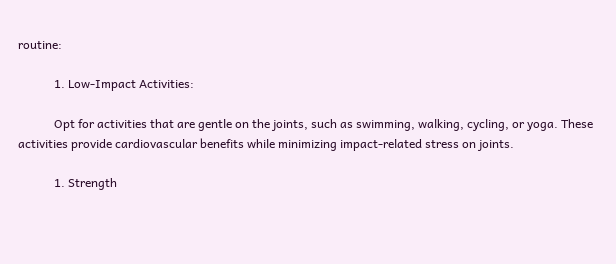routine:

            1. Low-Impact Activities:

            Opt for activities that are gentle on the joints, such as swimming, walking, cycling, or yoga. These activities provide cardiovascular benefits while minimizing impact-related stress on joints.

            1. Strength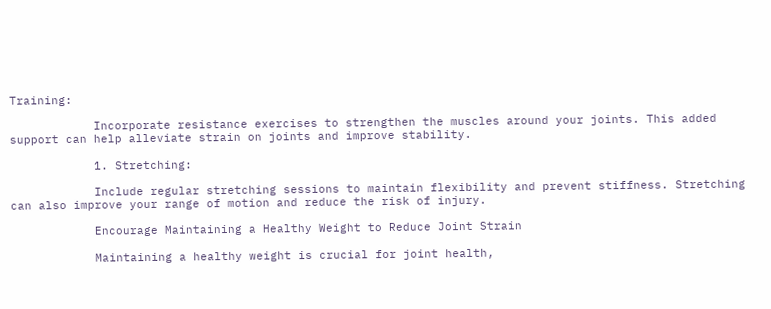Training:

            Incorporate resistance exercises to strengthen the muscles around your joints. This added support can help alleviate strain on joints and improve stability.

            1. Stretching:

            Include regular stretching sessions to maintain flexibility and prevent stiffness. Stretching can also improve your range of motion and reduce the risk of injury.

            Encourage Maintaining a Healthy Weight to Reduce Joint Strain

            Maintaining a healthy weight is crucial for joint health,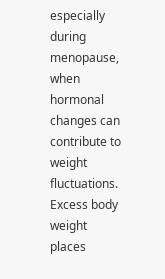especially during menopause, when hormonal changes can contribute to weight fluctuations. Excess body weight places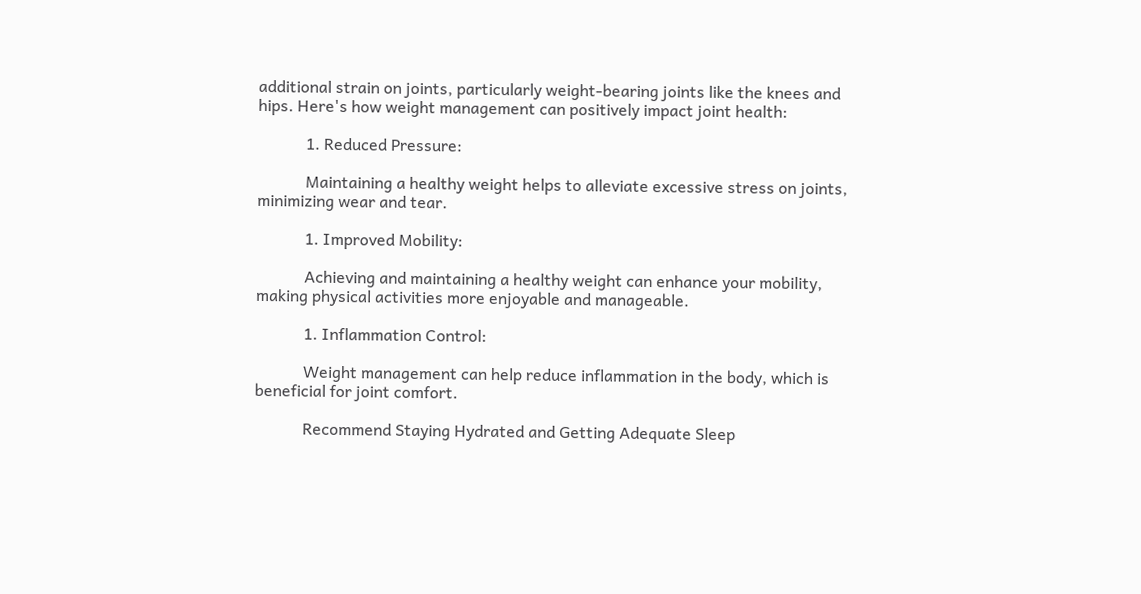additional strain on joints, particularly weight-bearing joints like the knees and hips. Here's how weight management can positively impact joint health:

            1. Reduced Pressure:

            Maintaining a healthy weight helps to alleviate excessive stress on joints, minimizing wear and tear.

            1. Improved Mobility:

            Achieving and maintaining a healthy weight can enhance your mobility, making physical activities more enjoyable and manageable.

            1. Inflammation Control:

            Weight management can help reduce inflammation in the body, which is beneficial for joint comfort.

            Recommend Staying Hydrated and Getting Adequate Sleep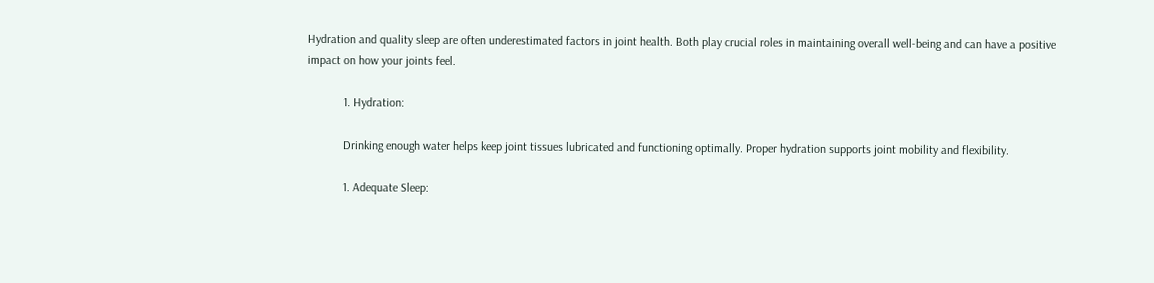Hydration and quality sleep are often underestimated factors in joint health. Both play crucial roles in maintaining overall well-being and can have a positive impact on how your joints feel.

            1. Hydration:

            Drinking enough water helps keep joint tissues lubricated and functioning optimally. Proper hydration supports joint mobility and flexibility.

            1. Adequate Sleep: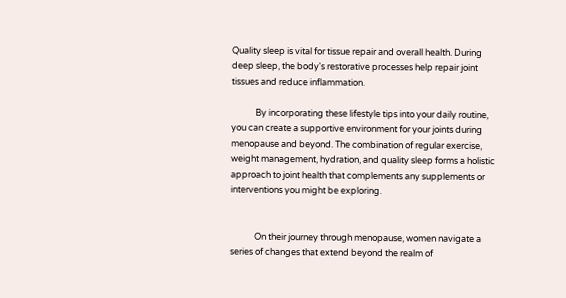Quality sleep is vital for tissue repair and overall health. During deep sleep, the body's restorative processes help repair joint tissues and reduce inflammation.

            By incorporating these lifestyle tips into your daily routine, you can create a supportive environment for your joints during menopause and beyond. The combination of regular exercise, weight management, hydration, and quality sleep forms a holistic approach to joint health that complements any supplements or interventions you might be exploring.


            On their journey through menopause, women navigate a series of changes that extend beyond the realm of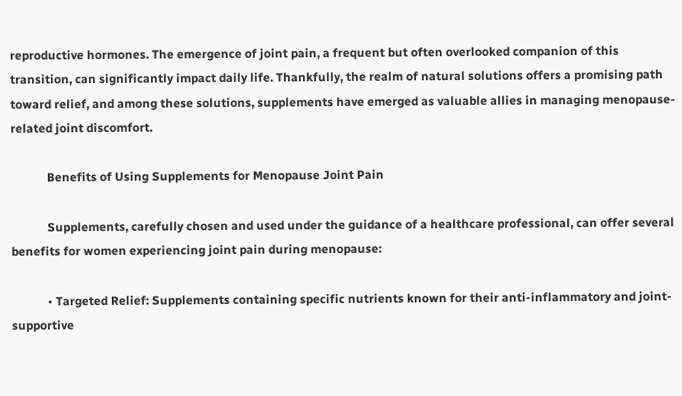reproductive hormones. The emergence of joint pain, a frequent but often overlooked companion of this transition, can significantly impact daily life. Thankfully, the realm of natural solutions offers a promising path toward relief, and among these solutions, supplements have emerged as valuable allies in managing menopause-related joint discomfort.

            Benefits of Using Supplements for Menopause Joint Pain

            Supplements, carefully chosen and used under the guidance of a healthcare professional, can offer several benefits for women experiencing joint pain during menopause:

            • Targeted Relief: Supplements containing specific nutrients known for their anti-inflammatory and joint-supportive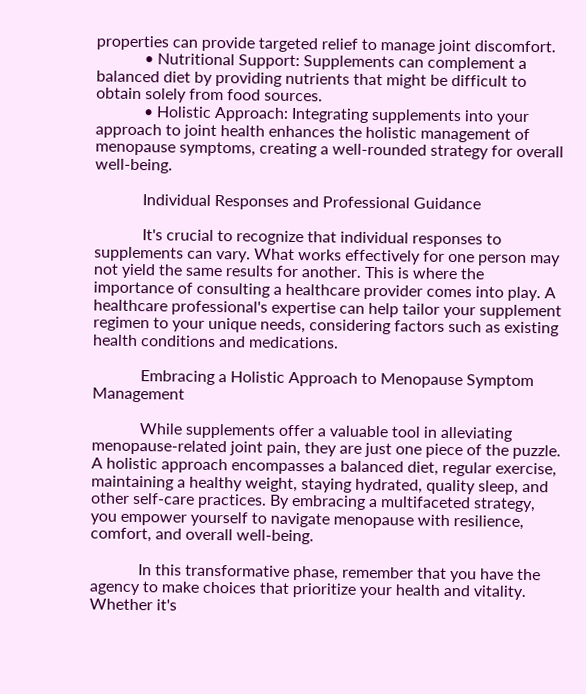properties can provide targeted relief to manage joint discomfort.
            • Nutritional Support: Supplements can complement a balanced diet by providing nutrients that might be difficult to obtain solely from food sources.
            • Holistic Approach: Integrating supplements into your approach to joint health enhances the holistic management of menopause symptoms, creating a well-rounded strategy for overall well-being.

            Individual Responses and Professional Guidance

            It's crucial to recognize that individual responses to supplements can vary. What works effectively for one person may not yield the same results for another. This is where the importance of consulting a healthcare provider comes into play. A healthcare professional's expertise can help tailor your supplement regimen to your unique needs, considering factors such as existing health conditions and medications.

            Embracing a Holistic Approach to Menopause Symptom Management

            While supplements offer a valuable tool in alleviating menopause-related joint pain, they are just one piece of the puzzle. A holistic approach encompasses a balanced diet, regular exercise, maintaining a healthy weight, staying hydrated, quality sleep, and other self-care practices. By embracing a multifaceted strategy, you empower yourself to navigate menopause with resilience, comfort, and overall well-being.

            In this transformative phase, remember that you have the agency to make choices that prioritize your health and vitality. Whether it's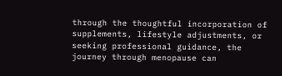through the thoughtful incorporation of supplements, lifestyle adjustments, or seeking professional guidance, the journey through menopause can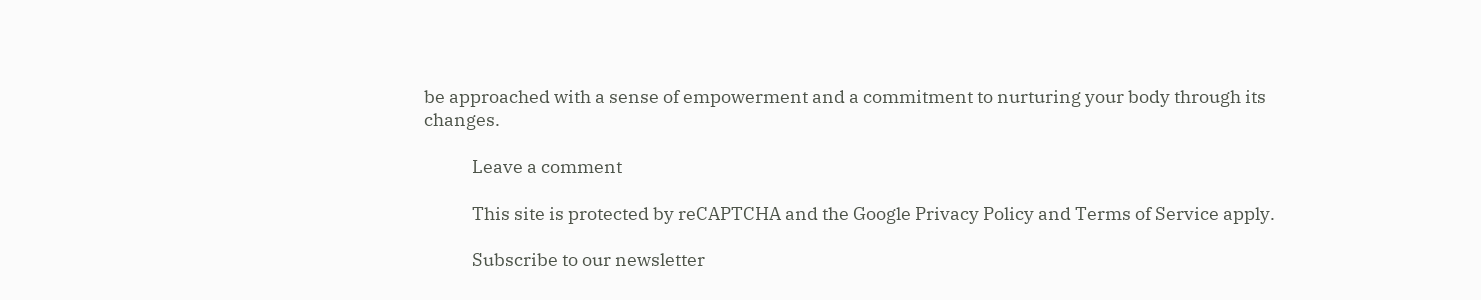be approached with a sense of empowerment and a commitment to nurturing your body through its changes.

            Leave a comment

            This site is protected by reCAPTCHA and the Google Privacy Policy and Terms of Service apply.

            Subscribe to our newsletter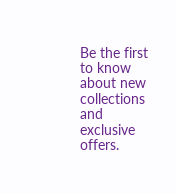Be the first to know about new collections and exclusive offers.